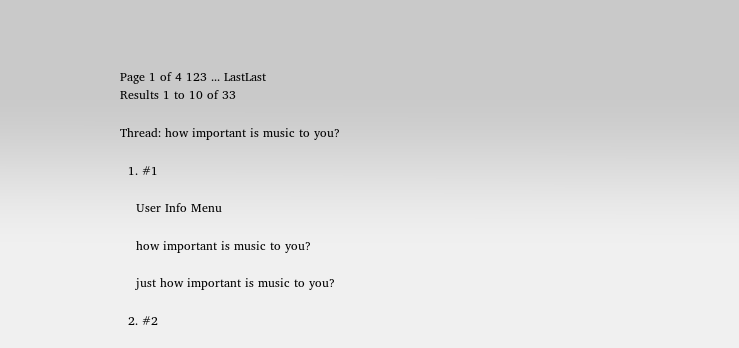Page 1 of 4 123 ... LastLast
Results 1 to 10 of 33

Thread: how important is music to you?

  1. #1

    User Info Menu

    how important is music to you?

    just how important is music to you?

  2. #2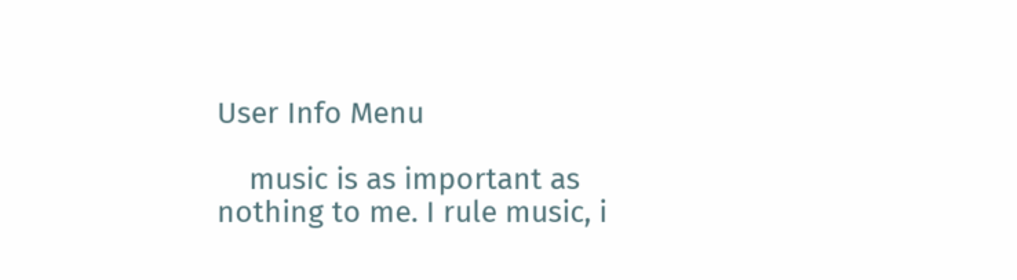User Info Menu

    music is as important as nothing to me. I rule music, i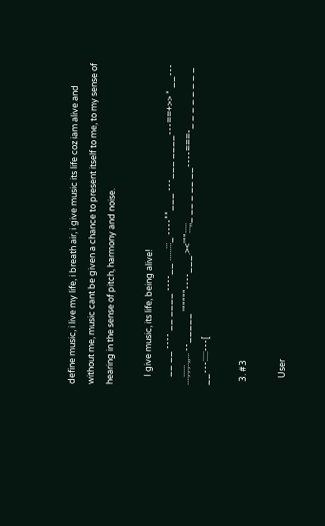define music, i live my life, i breath air, i give music its life coz iam alive and without me, music cant be given a chance to present itself to me, to my sense of hearing in the sense of pitch, harmony and noise.

    I give music, its life, being alive!
    __ __ ---- __ ____ ----__ ......:::_ ----**___ ---___ ____---==+>> * __--- ....;:;:;:.,,... --_____ '"""""----___.><'"":::;;_ __ _ __ __----===-_ _ _ _ _ _ _ _ __---:::::---[

  3. #3

    User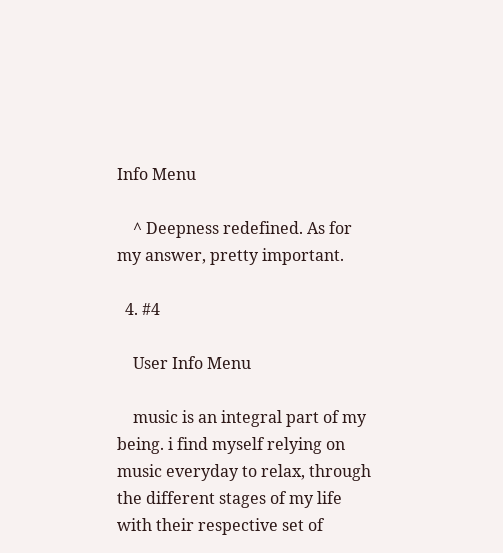Info Menu

    ^ Deepness redefined. As for my answer, pretty important.

  4. #4

    User Info Menu

    music is an integral part of my being. i find myself relying on music everyday to relax, through the different stages of my life with their respective set of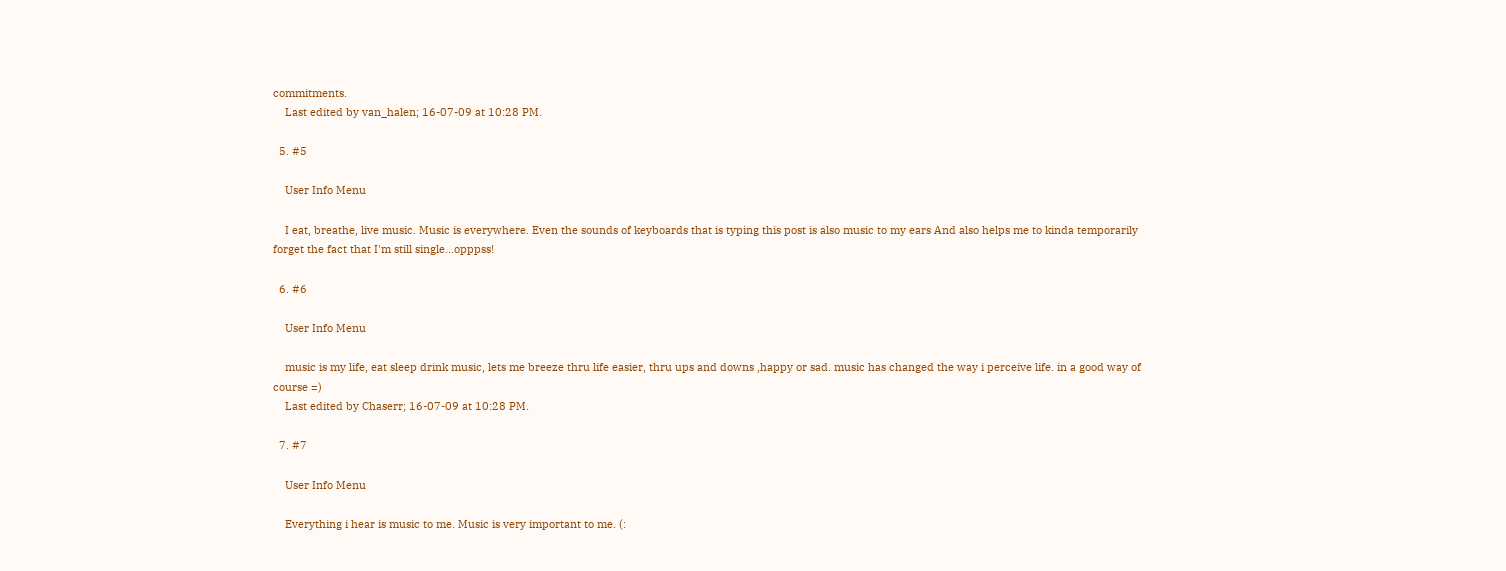commitments.
    Last edited by van_halen; 16-07-09 at 10:28 PM.

  5. #5

    User Info Menu

    I eat, breathe, live music. Music is everywhere. Even the sounds of keyboards that is typing this post is also music to my ears And also helps me to kinda temporarily forget the fact that I'm still single...opppss!

  6. #6

    User Info Menu

    music is my life, eat sleep drink music, lets me breeze thru life easier, thru ups and downs ,happy or sad. music has changed the way i perceive life. in a good way of course =)
    Last edited by Chaserr; 16-07-09 at 10:28 PM.

  7. #7

    User Info Menu

    Everything i hear is music to me. Music is very important to me. (: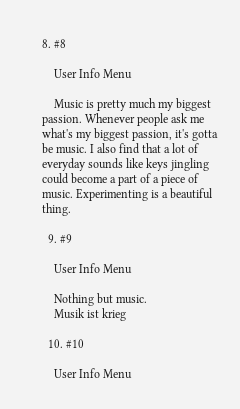8. #8

    User Info Menu

    Music is pretty much my biggest passion. Whenever people ask me what's my biggest passion, it's gotta be music. I also find that a lot of everyday sounds like keys jingling could become a part of a piece of music. Experimenting is a beautiful thing.

  9. #9

    User Info Menu

    Nothing but music.
    Musik ist krieg

  10. #10

    User Info Menu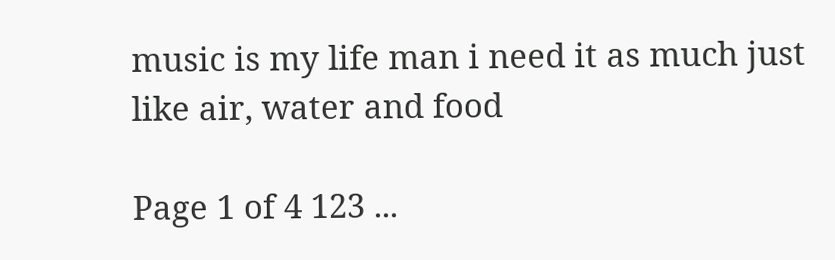music is my life man i need it as much just like air, water and food

Page 1 of 4 123 ...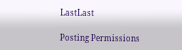LastLast

Posting Permissions